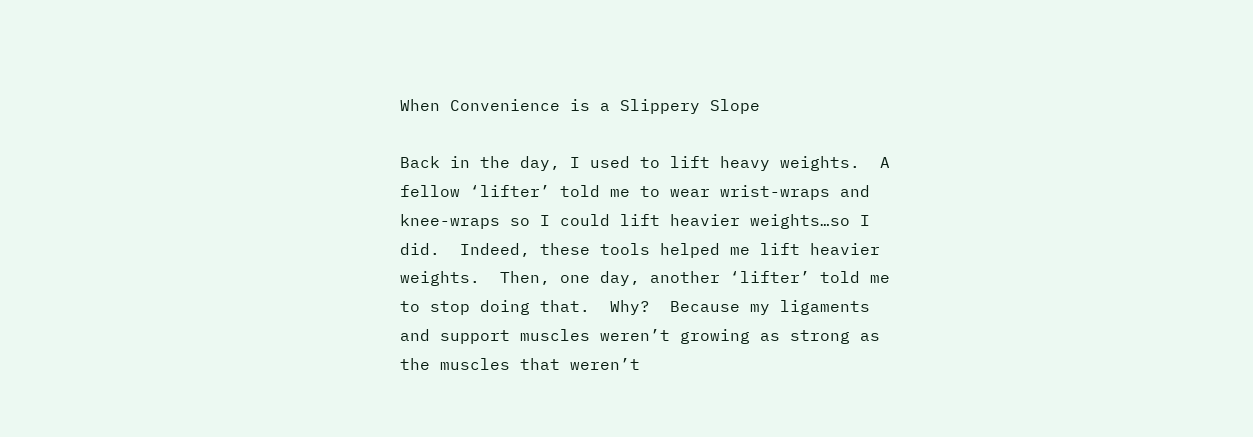When Convenience is a Slippery Slope

Back in the day, I used to lift heavy weights.  A fellow ‘lifter’ told me to wear wrist-wraps and knee-wraps so I could lift heavier weights…so I did.  Indeed, these tools helped me lift heavier weights.  Then, one day, another ‘lifter’ told me to stop doing that.  Why?  Because my ligaments and support muscles weren’t growing as strong as the muscles that weren’t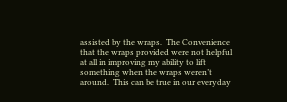assisted by the wraps.  The Convenience that the wraps provided were not helpful at all in improving my ability to lift something when the wraps weren’t around.  This can be true in our everyday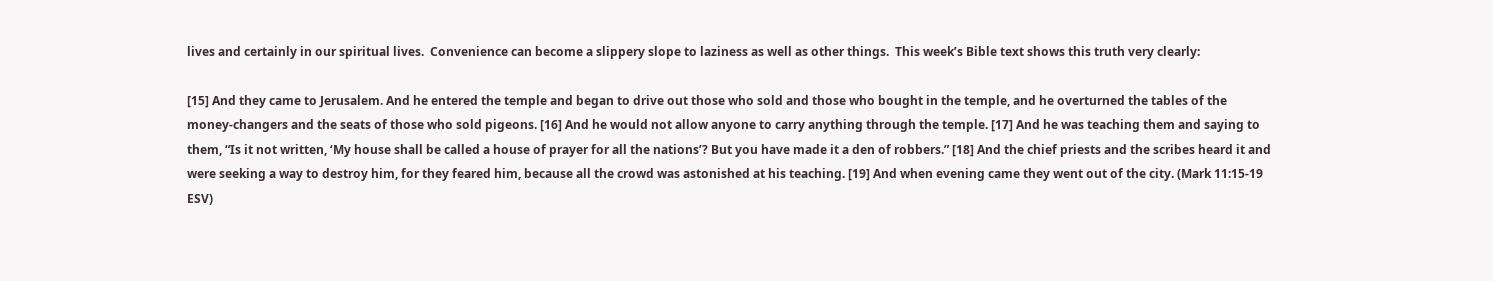lives and certainly in our spiritual lives.  Convenience can become a slippery slope to laziness as well as other things.  This week’s Bible text shows this truth very clearly:

[15] And they came to Jerusalem. And he entered the temple and began to drive out those who sold and those who bought in the temple, and he overturned the tables of the money-changers and the seats of those who sold pigeons. [16] And he would not allow anyone to carry anything through the temple. [17] And he was teaching them and saying to them, “Is it not written, ‘My house shall be called a house of prayer for all the nations’? But you have made it a den of robbers.” [18] And the chief priests and the scribes heard it and were seeking a way to destroy him, for they feared him, because all the crowd was astonished at his teaching. [19] And when evening came they went out of the city. (Mark 11:15-19 ESV)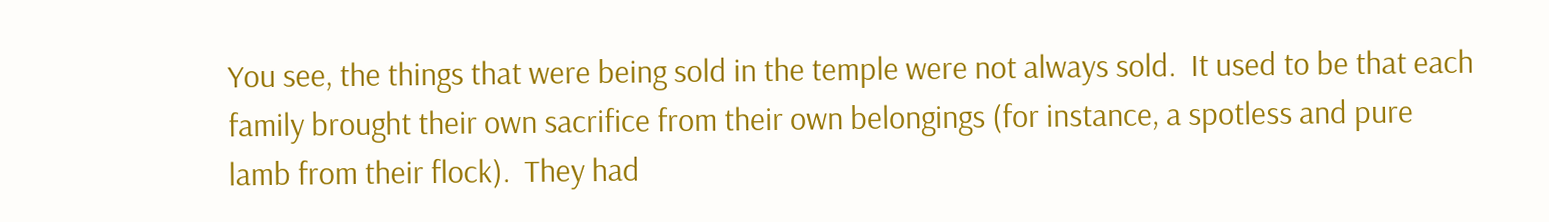You see, the things that were being sold in the temple were not always sold.  It used to be that each family brought their own sacrifice from their own belongings (for instance, a spotless and pure lamb from their flock).  They had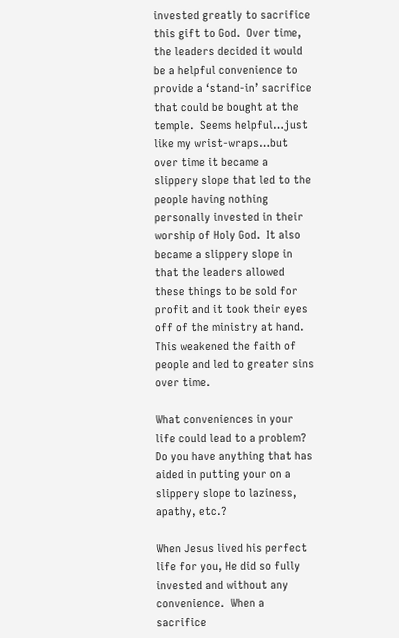invested greatly to sacrifice this gift to God.  Over time, the leaders decided it would be a helpful convenience to provide a ‘stand-in’ sacrifice that could be bought at the temple.  Seems helpful…just like my wrist-wraps…but over time it became a slippery slope that led to the people having nothing personally invested in their worship of Holy God.  It also became a slippery slope in that the leaders allowed these things to be sold for profit and it took their eyes off of the ministry at hand.  This weakened the faith of people and led to greater sins over time.

What conveniences in your life could lead to a problem?  Do you have anything that has aided in putting your on a slippery slope to laziness, apathy, etc.?

When Jesus lived his perfect life for you, He did so fully invested and without any convenience.  When a sacrifice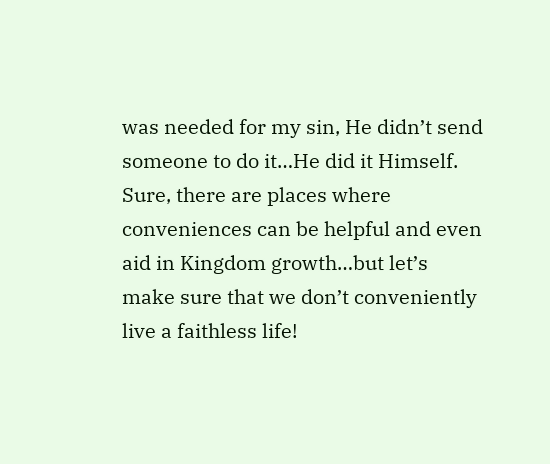was needed for my sin, He didn’t send someone to do it…He did it Himself.  Sure, there are places where conveniences can be helpful and even aid in Kingdom growth…but let’s make sure that we don’t conveniently live a faithless life!